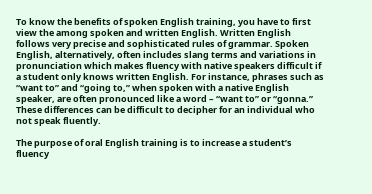To know the benefits of spoken English training, you have to first view the among spoken and written English. Written English follows very precise and sophisticated rules of grammar. Spoken English, alternatively, often includes slang terms and variations in pronunciation which makes fluency with native speakers difficult if a student only knows written English. For instance, phrases such as “want to” and “going to,” when spoken with a native English speaker, are often pronounced like a word – “want to” or “gonna.” These differences can be difficult to decipher for an individual who not speak fluently.

The purpose of oral English training is to increase a student’s fluency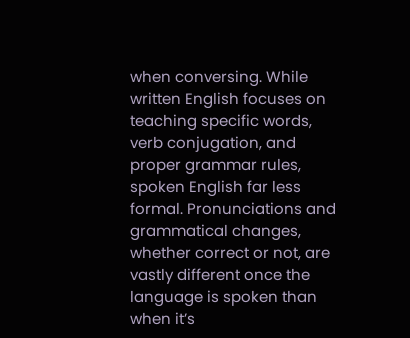when conversing. While written English focuses on teaching specific words, verb conjugation, and proper grammar rules, spoken English far less formal. Pronunciations and grammatical changes, whether correct or not, are vastly different once the language is spoken than when it’s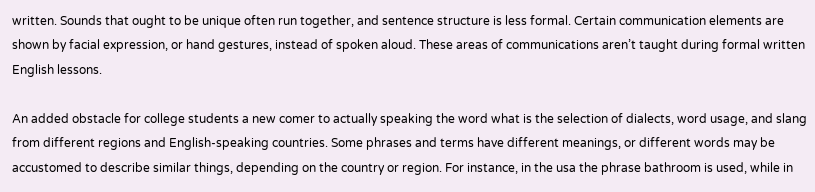written. Sounds that ought to be unique often run together, and sentence structure is less formal. Certain communication elements are shown by facial expression, or hand gestures, instead of spoken aloud. These areas of communications aren’t taught during formal written English lessons.

An added obstacle for college students a new comer to actually speaking the word what is the selection of dialects, word usage, and slang from different regions and English-speaking countries. Some phrases and terms have different meanings, or different words may be accustomed to describe similar things, depending on the country or region. For instance, in the usa the phrase bathroom is used, while in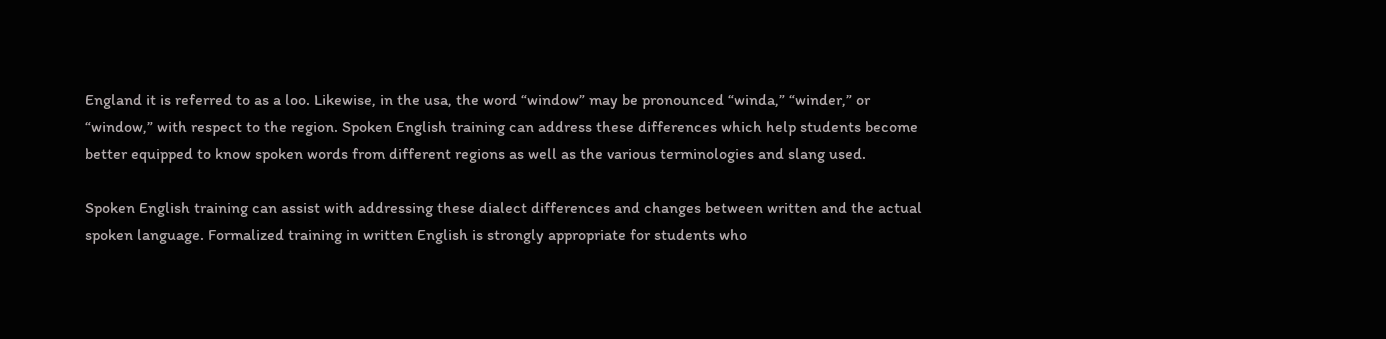England it is referred to as a loo. Likewise, in the usa, the word “window” may be pronounced “winda,” “winder,” or “window,” with respect to the region. Spoken English training can address these differences which help students become better equipped to know spoken words from different regions as well as the various terminologies and slang used.

Spoken English training can assist with addressing these dialect differences and changes between written and the actual spoken language. Formalized training in written English is strongly appropriate for students who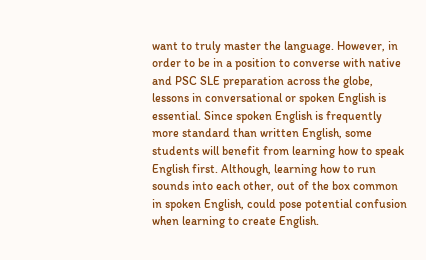want to truly master the language. However, in order to be in a position to converse with native and PSC SLE preparation across the globe, lessons in conversational or spoken English is essential. Since spoken English is frequently more standard than written English, some students will benefit from learning how to speak English first. Although, learning how to run sounds into each other, out of the box common in spoken English, could pose potential confusion when learning to create English.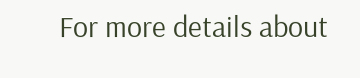For more details about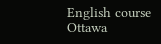English course Ottawa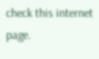check this internet page.